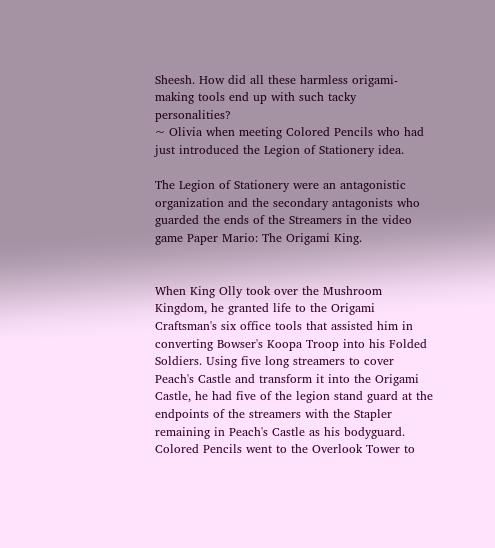Sheesh. How did all these harmless origami-making tools end up with such tacky personalities?
~ Olivia when meeting Colored Pencils who had just introduced the Legion of Stationery idea.

The Legion of Stationery were an antagonistic organization and the secondary antagonists who guarded the ends of the Streamers in the video game Paper Mario: The Origami King.


When King Olly took over the Mushroom Kingdom, he granted life to the Origami Craftsman's six office tools that assisted him in converting Bowser's Koopa Troop into his Folded Soldiers. Using five long streamers to cover Peach's Castle and transform it into the Origami Castle, he had five of the legion stand guard at the endpoints of the streamers with the Stapler remaining in Peach's Castle as his bodyguard. Colored Pencils went to the Overlook Tower to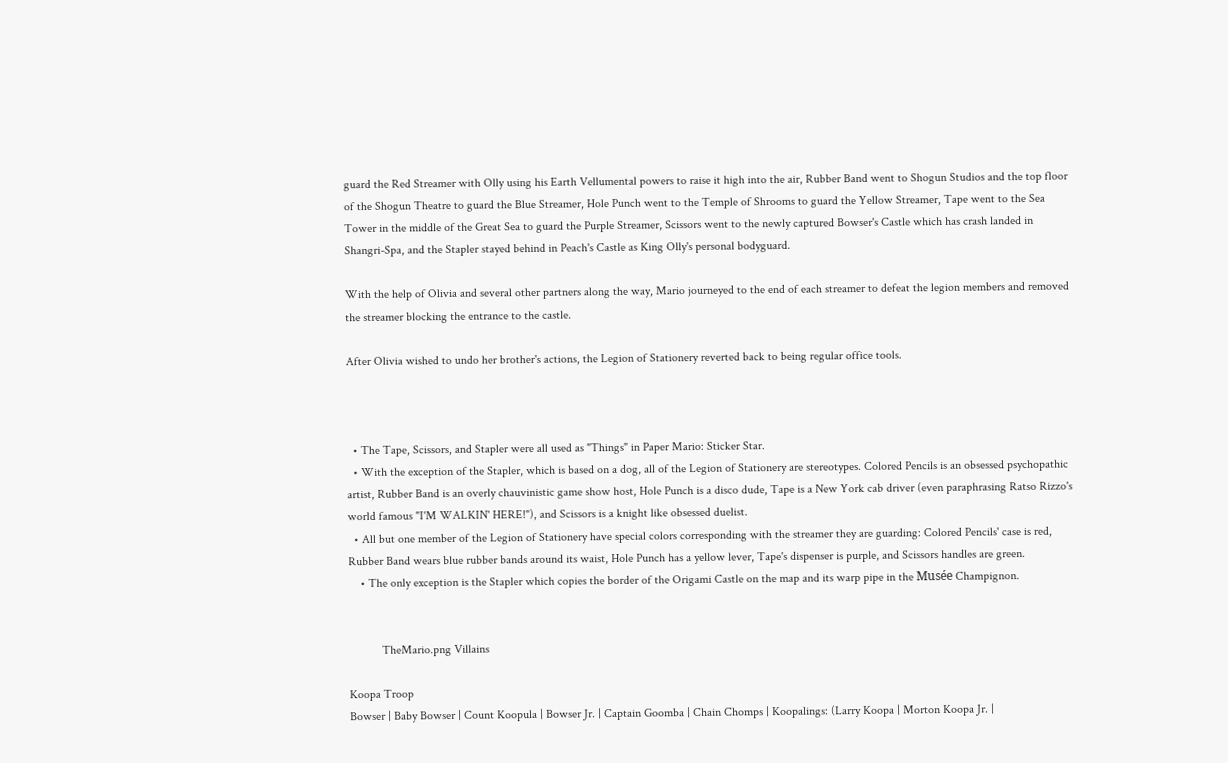guard the Red Streamer with Olly using his Earth Vellumental powers to raise it high into the air, Rubber Band went to Shogun Studios and the top floor of the Shogun Theatre to guard the Blue Streamer, Hole Punch went to the Temple of Shrooms to guard the Yellow Streamer, Tape went to the Sea Tower in the middle of the Great Sea to guard the Purple Streamer, Scissors went to the newly captured Bowser's Castle which has crash landed in Shangri-Spa, and the Stapler stayed behind in Peach's Castle as King Olly's personal bodyguard.

With the help of Olivia and several other partners along the way, Mario journeyed to the end of each streamer to defeat the legion members and removed the streamer blocking the entrance to the castle.

After Olivia wished to undo her brother's actions, the Legion of Stationery reverted back to being regular office tools.



  • The Tape, Scissors, and Stapler were all used as "Things" in Paper Mario: Sticker Star.
  • With the exception of the Stapler, which is based on a dog, all of the Legion of Stationery are stereotypes. Colored Pencils is an obsessed psychopathic artist, Rubber Band is an overly chauvinistic game show host, Hole Punch is a disco dude, Tape is a New York cab driver (even paraphrasing Ratso Rizzo's world famous "I'M WALKIN' HERE!"), and Scissors is a knight like obsessed duelist.
  • All but one member of the Legion of Stationery have special colors corresponding with the streamer they are guarding: Colored Pencils' case is red, Rubber Band wears blue rubber bands around its waist, Hole Punch has a yellow lever, Tape's dispenser is purple, and Scissors handles are green.
    • The only exception is the Stapler which copies the border of the Origami Castle on the map and its warp pipe in the Musée Champignon.


           TheMario.png Villains

Koopa Troop
Bowser | Baby Bowser | Count Koopula | Bowser Jr. | Captain Goomba | Chain Chomps | Koopalings: (Larry Koopa | Morton Koopa Jr. |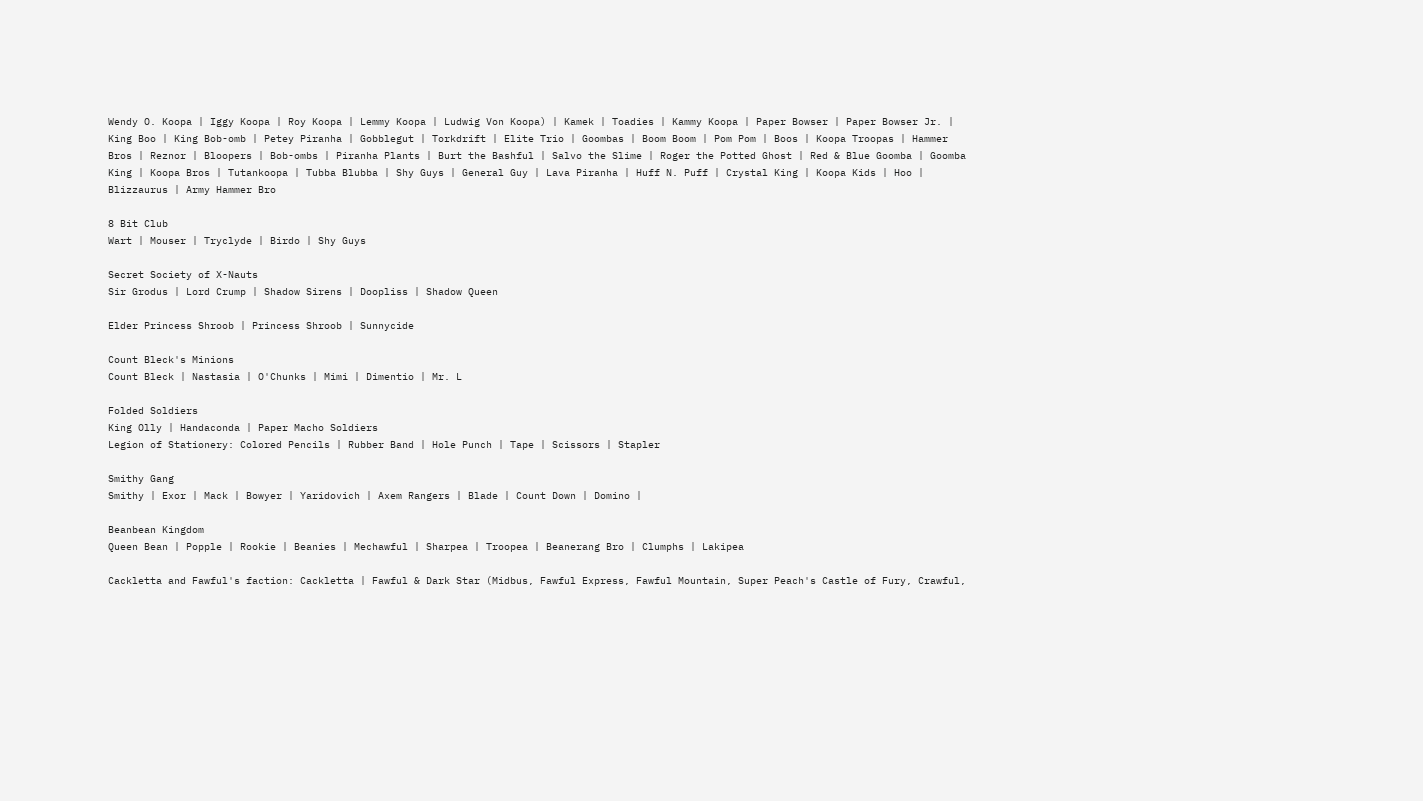Wendy O. Koopa | Iggy Koopa | Roy Koopa | Lemmy Koopa | Ludwig Von Koopa) | Kamek | Toadies | Kammy Koopa | Paper Bowser | Paper Bowser Jr. | King Boo | King Bob-omb | Petey Piranha | Gobblegut | Torkdrift | Elite Trio | Goombas | Boom Boom | Pom Pom | Boos | Koopa Troopas | Hammer Bros | Reznor | Bloopers | Bob-ombs | Piranha Plants | Burt the Bashful | Salvo the Slime | Roger the Potted Ghost | Red & Blue Goomba | Goomba King | Koopa Bros | Tutankoopa | Tubba Blubba | Shy Guys | General Guy | Lava Piranha | Huff N. Puff | Crystal King | Koopa Kids | Hoo | Blizzaurus | Army Hammer Bro

8 Bit Club
Wart | Mouser | Tryclyde | Birdo | Shy Guys

Secret Society of X-Nauts
Sir Grodus | Lord Crump | Shadow Sirens | Doopliss | Shadow Queen

Elder Princess Shroob | Princess Shroob | Sunnycide

Count Bleck's Minions
Count Bleck | Nastasia | O'Chunks | Mimi | Dimentio | Mr. L

Folded Soldiers
King Olly | Handaconda | Paper Macho Soldiers
Legion of Stationery: Colored Pencils | Rubber Band | Hole Punch | Tape | Scissors | Stapler

Smithy Gang
Smithy | Exor | Mack | Bowyer | Yaridovich | Axem Rangers | Blade | Count Down | Domino |

Beanbean Kingdom
Queen Bean | Popple | Rookie | Beanies | Mechawful | Sharpea | Troopea | Beanerang Bro | Clumphs | Lakipea

Cackletta and Fawful's faction: Cackletta | Fawful & Dark Star (Midbus, Fawful Express, Fawful Mountain, Super Peach's Castle of Fury, Crawful,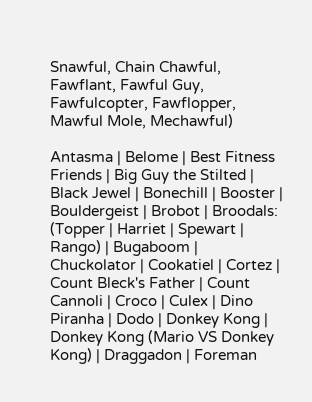Snawful, Chain Chawful, Fawflant, Fawful Guy, Fawfulcopter, Fawflopper, Mawful Mole, Mechawful)

Antasma | Belome | Best Fitness Friends | Big Guy the Stilted | Black Jewel | Bonechill | Booster | Bouldergeist | Brobot | Broodals: (Topper | Harriet | Spewart | Rango) | Bugaboom | Chuckolator | Cookatiel | Cortez | Count Bleck's Father | Count Cannoli | Croco | Culex | Dino Piranha | Dodo | Donkey Kong | Donkey Kong (Mario VS Donkey Kong) | Draggadon | Foreman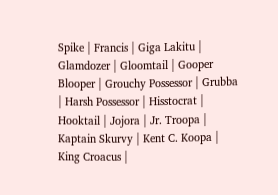Spike | Francis | Giga Lakitu | Glamdozer | Gloomtail | Gooper Blooper | Grouchy Possessor | Grubba | Harsh Possessor | Hisstocrat | Hooktail | Jojora | Jr. Troopa | Kaptain Skurvy | Kent C. Koopa | King Croacus |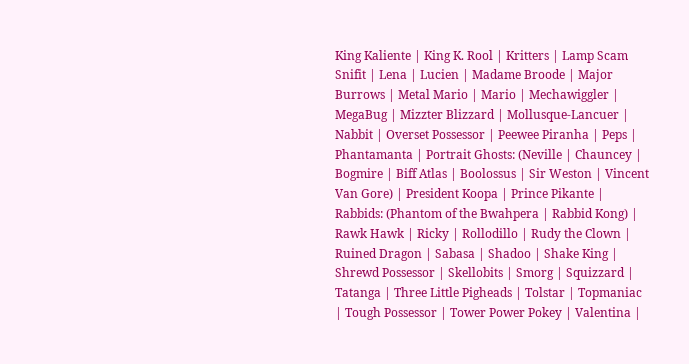King Kaliente | King K. Rool | Kritters | Lamp Scam Snifit | Lena | Lucien | Madame Broode | Major Burrows | Metal Mario | Mario | Mechawiggler | MegaBug | Mizzter Blizzard | Mollusque-Lancuer | Nabbit | Overset Possessor | Peewee Piranha | Peps | Phantamanta | Portrait Ghosts: (Neville | Chauncey | Bogmire | Biff Atlas | Boolossus | Sir Weston | Vincent Van Gore) | President Koopa | Prince Pikante | Rabbids: (Phantom of the Bwahpera | Rabbid Kong) | Rawk Hawk | Ricky | Rollodillo | Rudy the Clown | Ruined Dragon | Sabasa | Shadoo | Shake King | Shrewd Possessor | Skellobits | Smorg | Squizzard | Tatanga | Three Little Pigheads | Tolstar | Topmaniac | Tough Possessor | Tower Power Pokey | Valentina |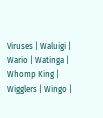Viruses | Waluigi | Wario | Watinga | Whomp King | Wigglers | Wingo |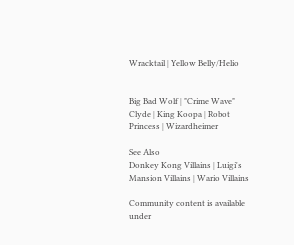Wracktail | Yellow Belly/Helio


Big Bad Wolf | "Crime Wave" Clyde | King Koopa | Robot Princess | Wizardheimer

See Also
Donkey Kong Villains | Luigi's Mansion Villains | Wario Villains

Community content is available under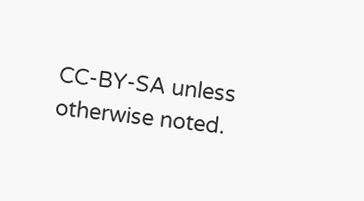CC-BY-SA unless otherwise noted.